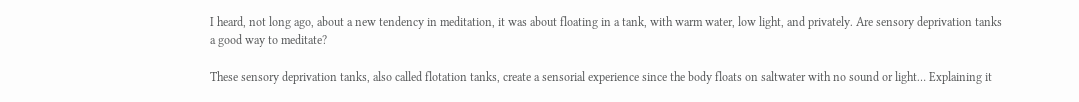I heard, not long ago, about a new tendency in meditation, it was about floating in a tank, with warm water, low light, and privately. Are sensory deprivation tanks a good way to meditate?

These sensory deprivation tanks, also called flotation tanks, create a sensorial experience since the body floats on saltwater with no sound or light… Explaining it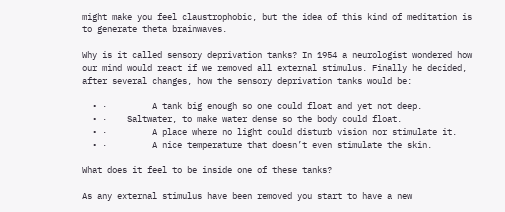might make you feel claustrophobic, but the idea of this kind of meditation is to generate theta brainwaves.

Why is it called sensory deprivation tanks? In 1954 a neurologist wondered how our mind would react if we removed all external stimulus. Finally he decided, after several changes, how the sensory deprivation tanks would be:

  • ·         A tank big enough so one could float and yet not deep.
  • ·    Saltwater, to make water dense so the body could float.
  • ·         A place where no light could disturb vision nor stimulate it.
  • ·         A nice temperature that doesn’t even stimulate the skin.

What does it feel to be inside one of these tanks?

As any external stimulus have been removed you start to have a new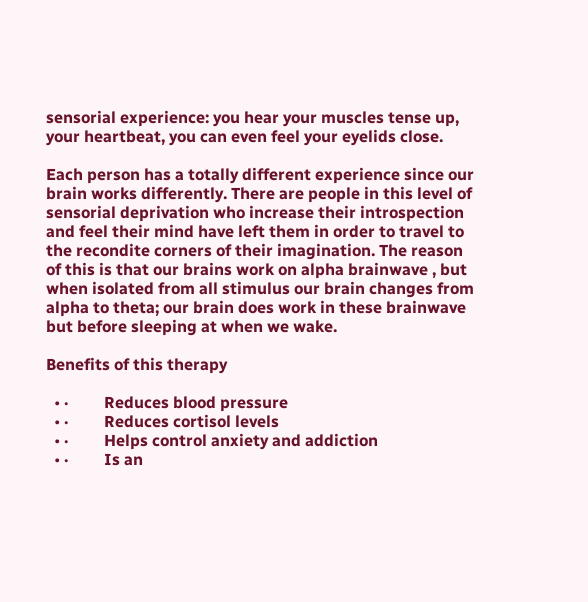sensorial experience: you hear your muscles tense up, your heartbeat, you can even feel your eyelids close.

Each person has a totally different experience since our brain works differently. There are people in this level of sensorial deprivation who increase their introspection and feel their mind have left them in order to travel to the recondite corners of their imagination. The reason of this is that our brains work on alpha brainwave , but when isolated from all stimulus our brain changes from alpha to theta; our brain does work in these brainwave but before sleeping at when we wake.

Benefits of this therapy

  • ·         Reduces blood pressure
  • ·         Reduces cortisol levels
  • ·         Helps control anxiety and addiction
  • ·         Is an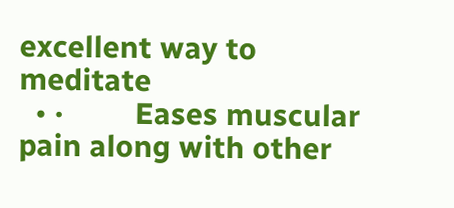excellent way to meditate
  • ·         Eases muscular pain along with other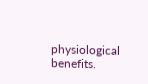physiological benefits.